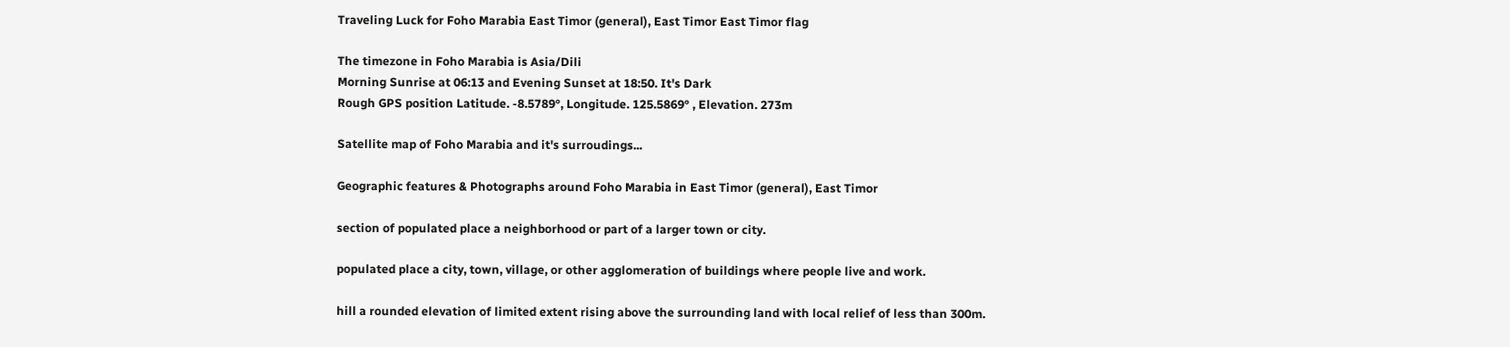Traveling Luck for Foho Marabia East Timor (general), East Timor East Timor flag

The timezone in Foho Marabia is Asia/Dili
Morning Sunrise at 06:13 and Evening Sunset at 18:50. It's Dark
Rough GPS position Latitude. -8.5789°, Longitude. 125.5869° , Elevation. 273m

Satellite map of Foho Marabia and it's surroudings...

Geographic features & Photographs around Foho Marabia in East Timor (general), East Timor

section of populated place a neighborhood or part of a larger town or city.

populated place a city, town, village, or other agglomeration of buildings where people live and work.

hill a rounded elevation of limited extent rising above the surrounding land with local relief of less than 300m.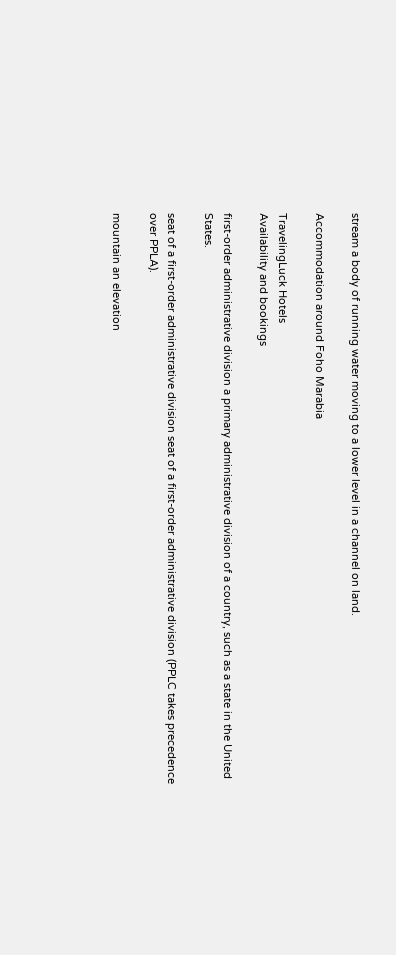stream a body of running water moving to a lower level in a channel on land.

Accommodation around Foho Marabia

TravelingLuck Hotels
Availability and bookings

first-order administrative division a primary administrative division of a country, such as a state in the United States.

seat of a first-order administrative division seat of a first-order administrative division (PPLC takes precedence over PPLA).

mountain an elevation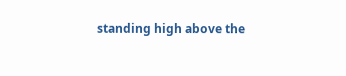standing high above the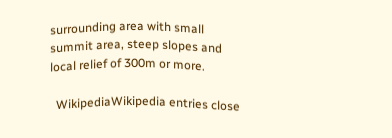surrounding area with small summit area, steep slopes and local relief of 300m or more.

  WikipediaWikipedia entries close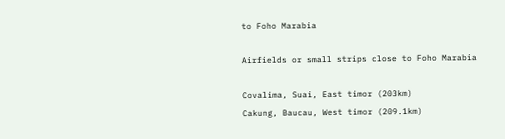to Foho Marabia

Airfields or small strips close to Foho Marabia

Covalima, Suai, East timor (203km)
Cakung, Baucau, West timor (209.1km)